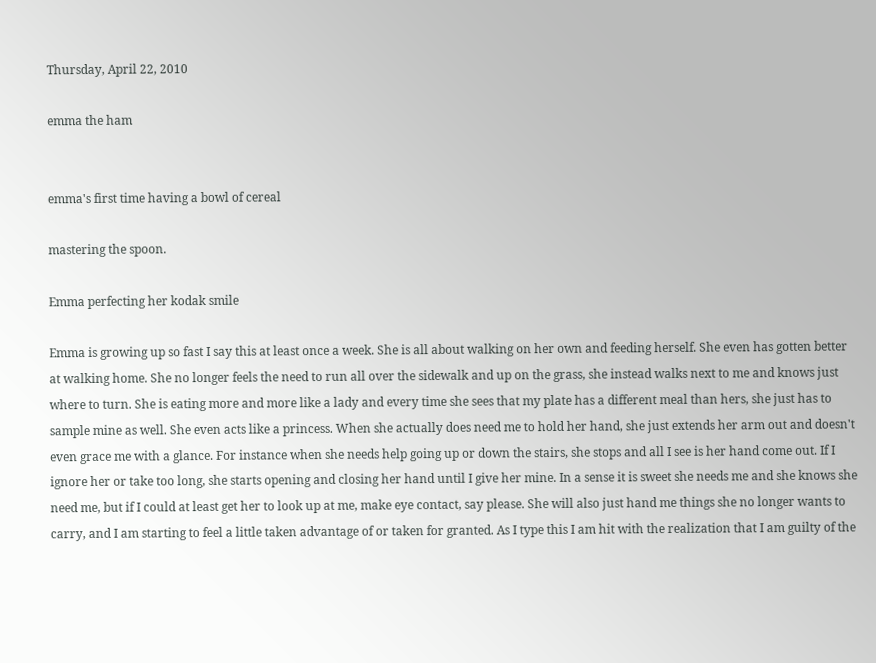Thursday, April 22, 2010

emma the ham


emma's first time having a bowl of cereal

mastering the spoon.

Emma perfecting her kodak smile

Emma is growing up so fast I say this at least once a week. She is all about walking on her own and feeding herself. She even has gotten better at walking home. She no longer feels the need to run all over the sidewalk and up on the grass, she instead walks next to me and knows just where to turn. She is eating more and more like a lady and every time she sees that my plate has a different meal than hers, she just has to sample mine as well. She even acts like a princess. When she actually does need me to hold her hand, she just extends her arm out and doesn't even grace me with a glance. For instance when she needs help going up or down the stairs, she stops and all I see is her hand come out. If I ignore her or take too long, she starts opening and closing her hand until I give her mine. In a sense it is sweet she needs me and she knows she need me, but if I could at least get her to look up at me, make eye contact, say please. She will also just hand me things she no longer wants to carry, and I am starting to feel a little taken advantage of or taken for granted. As I type this I am hit with the realization that I am guilty of the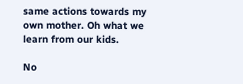same actions towards my own mother. Oh what we learn from our kids.

No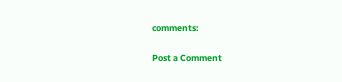comments:

Post a Comment